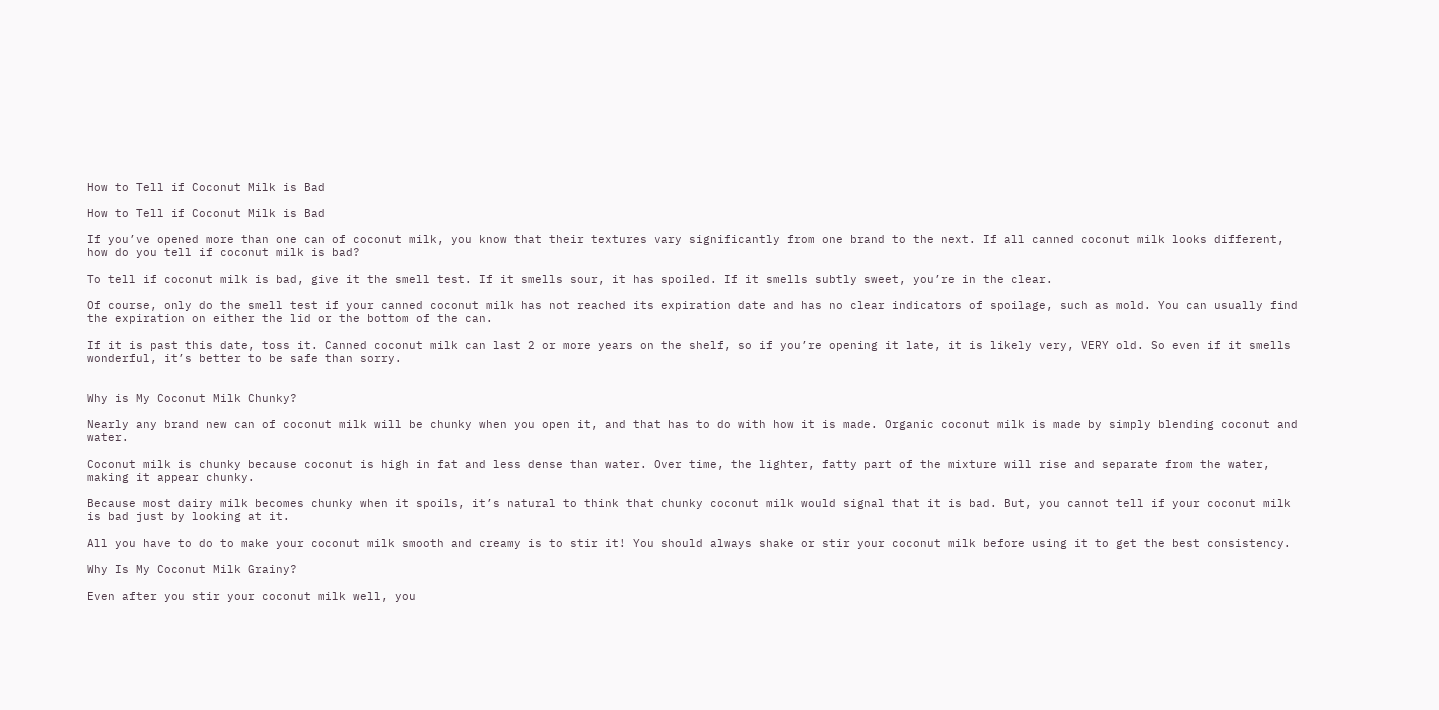How to Tell if Coconut Milk is Bad

How to Tell if Coconut Milk is Bad

If you’ve opened more than one can of coconut milk, you know that their textures vary significantly from one brand to the next. If all canned coconut milk looks different, how do you tell if coconut milk is bad?

To tell if coconut milk is bad, give it the smell test. If it smells sour, it has spoiled. If it smells subtly sweet, you’re in the clear.

Of course, only do the smell test if your canned coconut milk has not reached its expiration date and has no clear indicators of spoilage, such as mold. You can usually find the expiration on either the lid or the bottom of the can.

If it is past this date, toss it. Canned coconut milk can last 2 or more years on the shelf, so if you’re opening it late, it is likely very, VERY old. So even if it smells wonderful, it’s better to be safe than sorry.


Why is My Coconut Milk Chunky?

Nearly any brand new can of coconut milk will be chunky when you open it, and that has to do with how it is made. Organic coconut milk is made by simply blending coconut and water.

Coconut milk is chunky because coconut is high in fat and less dense than water. Over time, the lighter, fatty part of the mixture will rise and separate from the water, making it appear chunky.

Because most dairy milk becomes chunky when it spoils, it’s natural to think that chunky coconut milk would signal that it is bad. But, you cannot tell if your coconut milk is bad just by looking at it.

All you have to do to make your coconut milk smooth and creamy is to stir it! You should always shake or stir your coconut milk before using it to get the best consistency.

Why Is My Coconut Milk Grainy?

Even after you stir your coconut milk well, you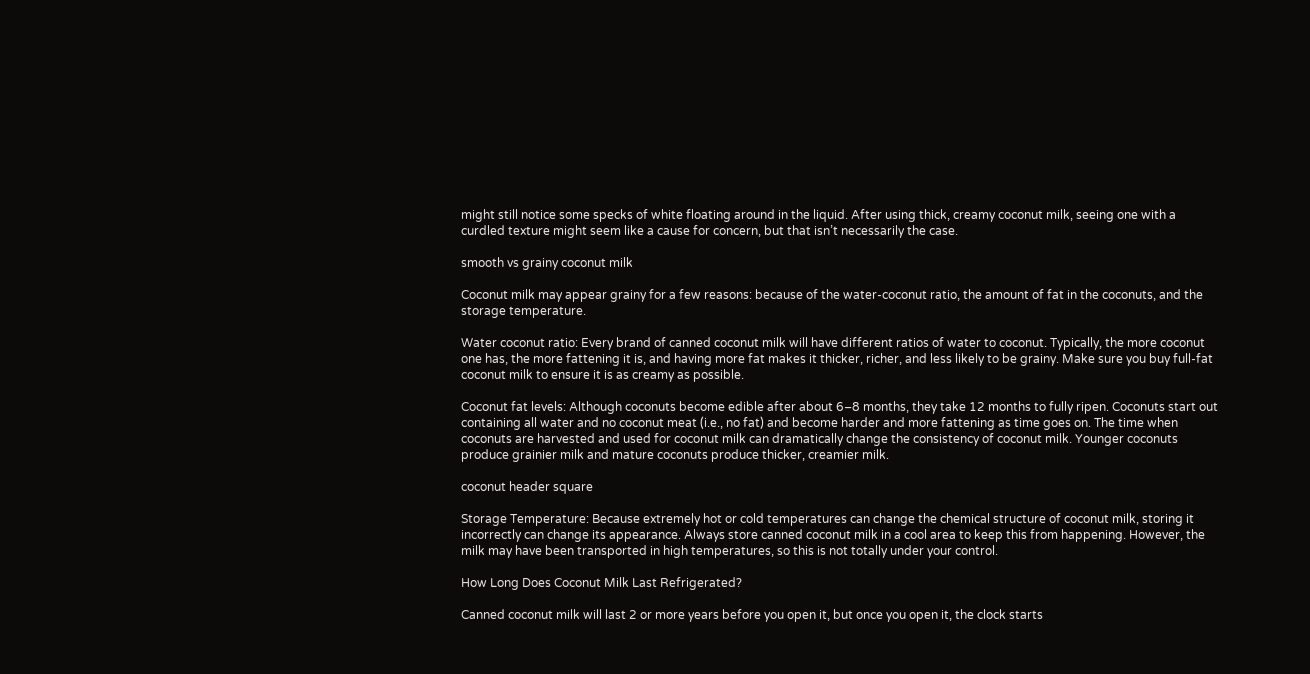might still notice some specks of white floating around in the liquid. After using thick, creamy coconut milk, seeing one with a curdled texture might seem like a cause for concern, but that isn’t necessarily the case.

smooth vs grainy coconut milk

Coconut milk may appear grainy for a few reasons: because of the water-coconut ratio, the amount of fat in the coconuts, and the storage temperature.

Water coconut ratio: Every brand of canned coconut milk will have different ratios of water to coconut. Typically, the more coconut one has, the more fattening it is, and having more fat makes it thicker, richer, and less likely to be grainy. Make sure you buy full-fat coconut milk to ensure it is as creamy as possible.

Coconut fat levels: Although coconuts become edible after about 6–8 months, they take 12 months to fully ripen. Coconuts start out containing all water and no coconut meat (i.e., no fat) and become harder and more fattening as time goes on. The time when coconuts are harvested and used for coconut milk can dramatically change the consistency of coconut milk. Younger coconuts produce grainier milk and mature coconuts produce thicker, creamier milk.

coconut header square

Storage Temperature: Because extremely hot or cold temperatures can change the chemical structure of coconut milk, storing it incorrectly can change its appearance. Always store canned coconut milk in a cool area to keep this from happening. However, the milk may have been transported in high temperatures, so this is not totally under your control.

How Long Does Coconut Milk Last Refrigerated?

Canned coconut milk will last 2 or more years before you open it, but once you open it, the clock starts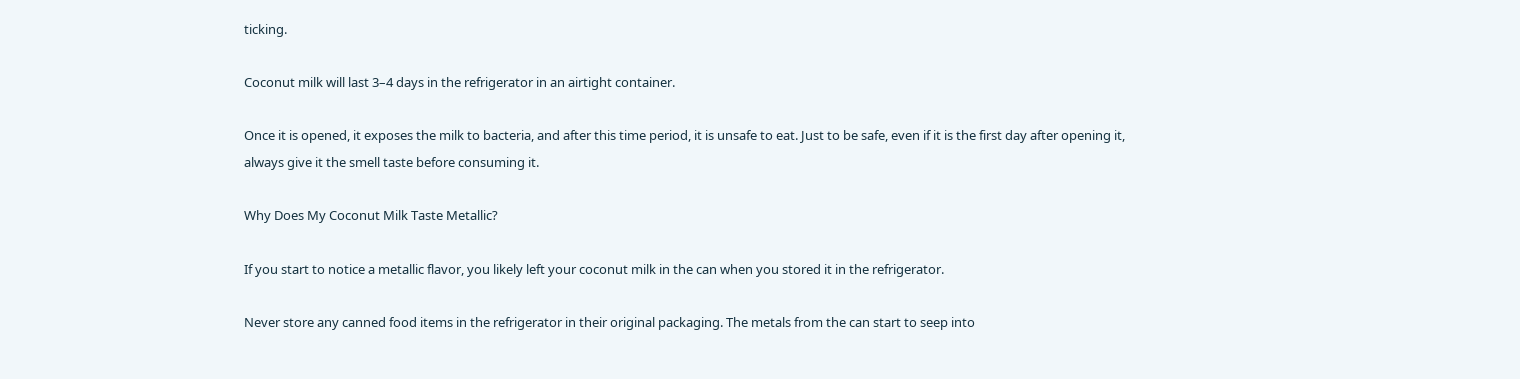ticking.

Coconut milk will last 3–4 days in the refrigerator in an airtight container.

Once it is opened, it exposes the milk to bacteria, and after this time period, it is unsafe to eat. Just to be safe, even if it is the first day after opening it, always give it the smell taste before consuming it.

Why Does My Coconut Milk Taste Metallic?

If you start to notice a metallic flavor, you likely left your coconut milk in the can when you stored it in the refrigerator.

Never store any canned food items in the refrigerator in their original packaging. The metals from the can start to seep into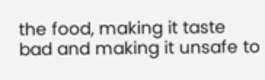the food, making it taste bad and making it unsafe to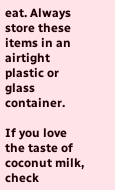eat. Always store these items in an airtight plastic or glass container.

If you love the taste of coconut milk, check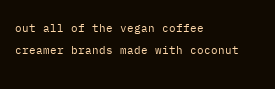out all of the vegan coffee creamer brands made with coconut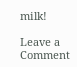milk!

Leave a Comment